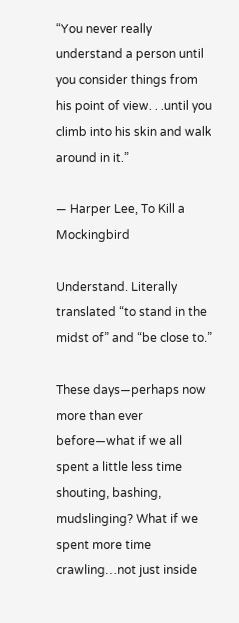“You never really understand a person until you consider things from his point of view. . .until you climb into his skin and walk around in it.”

― Harper Lee, To Kill a Mockingbird

Understand. Literally translated “to stand in the midst of” and “be close to.”

These days—perhaps now more than ever before—what if we all spent a little less time shouting, bashing, mudslinging? What if we spent more time crawling…not just inside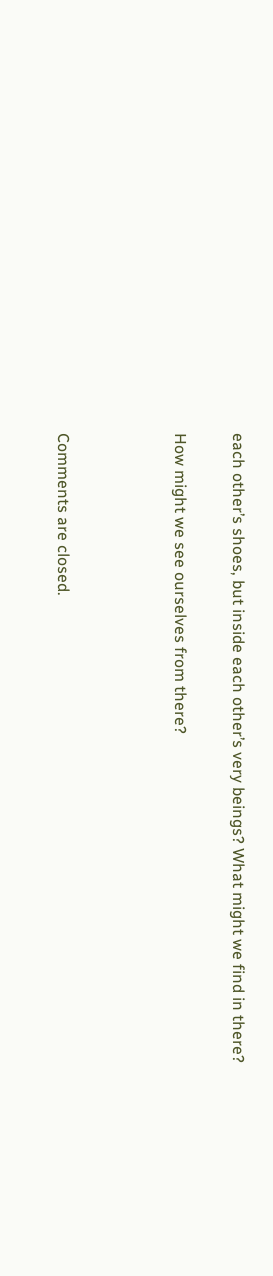each other’s shoes, but inside each other’s very beings? What might we find in there?

How might we see ourselves from there?



Comments are closed.